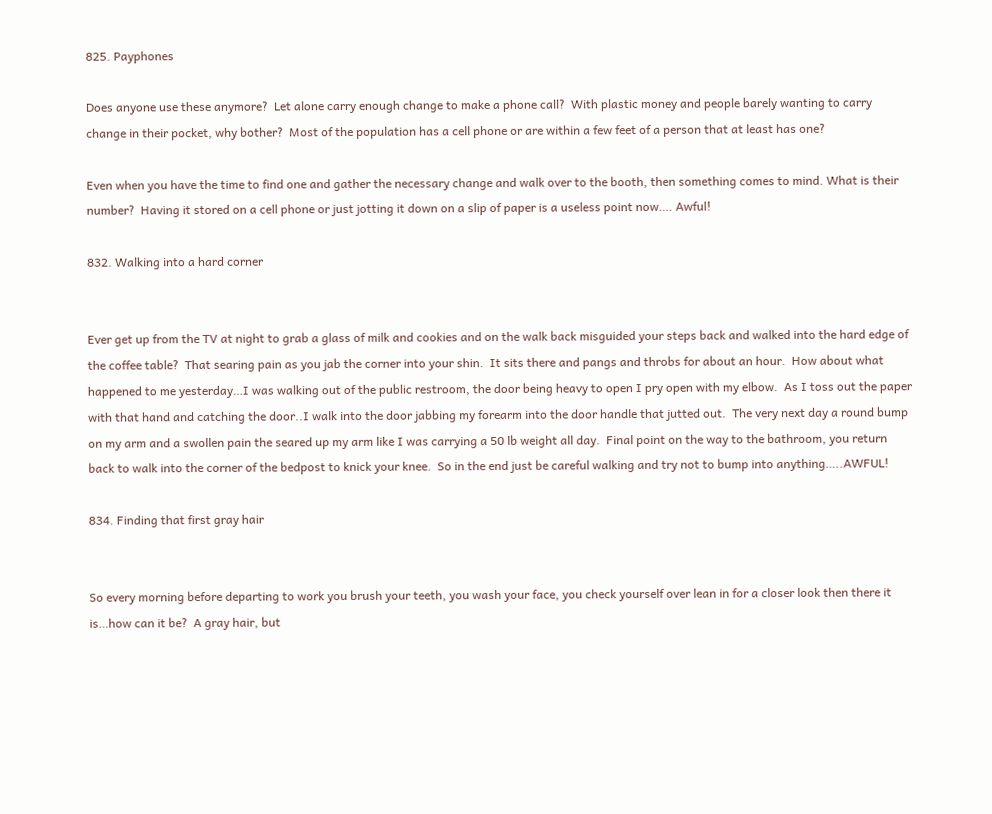825. Payphones

Does anyone use these anymore?  Let alone carry enough change to make a phone call?  With plastic money and people barely wanting to carry change in their pocket, why bother?  Most of the population has a cell phone or are within a few feet of a person that at least has one?

Even when you have the time to find one and gather the necessary change and walk over to the booth, then something comes to mind. What is their number?  Having it stored on a cell phone or just jotting it down on a slip of paper is a useless point now…. Awful!

832. Walking into a hard corner


Ever get up from the TV at night to grab a glass of milk and cookies and on the walk back misguided your steps back and walked into the hard edge of the coffee table?  That searing pain as you jab the corner into your shin.  It sits there and pangs and throbs for about an hour.  How about what happened to me yesterday…I was walking out of the public restroom, the door being heavy to open I pry open with my elbow.  As I toss out the paper with that hand and catching the door..I walk into the door jabbing my forearm into the door handle that jutted out.  The very next day a round bump on my arm and a swollen pain the seared up my arm like I was carrying a 50 lb weight all day.  Final point on the way to the bathroom, you return back to walk into the corner of the bedpost to knick your knee.  So in the end just be careful walking and try not to bump into anything…..AWFUL!

834. Finding that first gray hair


So every morning before departing to work you brush your teeth, you wash your face, you check yourself over lean in for a closer look then there it is…how can it be?  A gray hair, but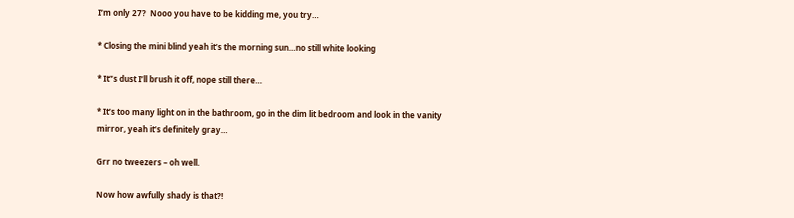I’m only 27?  Nooo you have to be kidding me, you try…

* Closing the mini blind yeah it’s the morning sun…no still white looking

* It”s dust I’ll brush it off, nope still there…

* It’s too many light on in the bathroom, go in the dim lit bedroom and look in the vanity mirror, yeah it’s definitely gray…

Grr no tweezers – oh well.

Now how awfully shady is that?!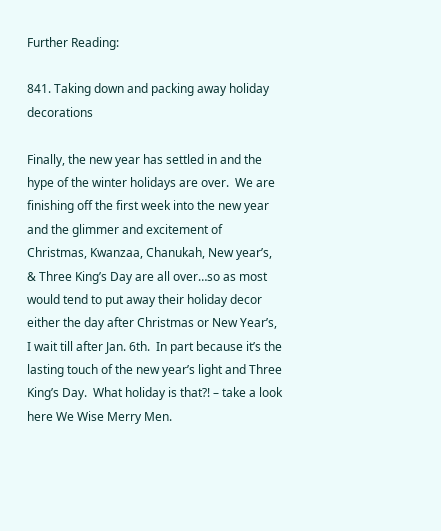Further Reading:

841. Taking down and packing away holiday decorations

Finally, the new year has settled in and the hype of the winter holidays are over.  We are finishing off the first week into the new year and the glimmer and excitement of Christmas, Kwanzaa, Chanukah, New year’s, & Three King’s Day are all over…so as most would tend to put away their holiday decor either the day after Christmas or New Year’s, I wait till after Jan. 6th.  In part because it’s the lasting touch of the new year’s light and Three King’s Day.  What holiday is that?! – take a look here We Wise Merry Men.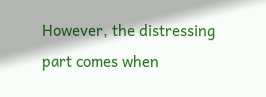However, the distressing part comes when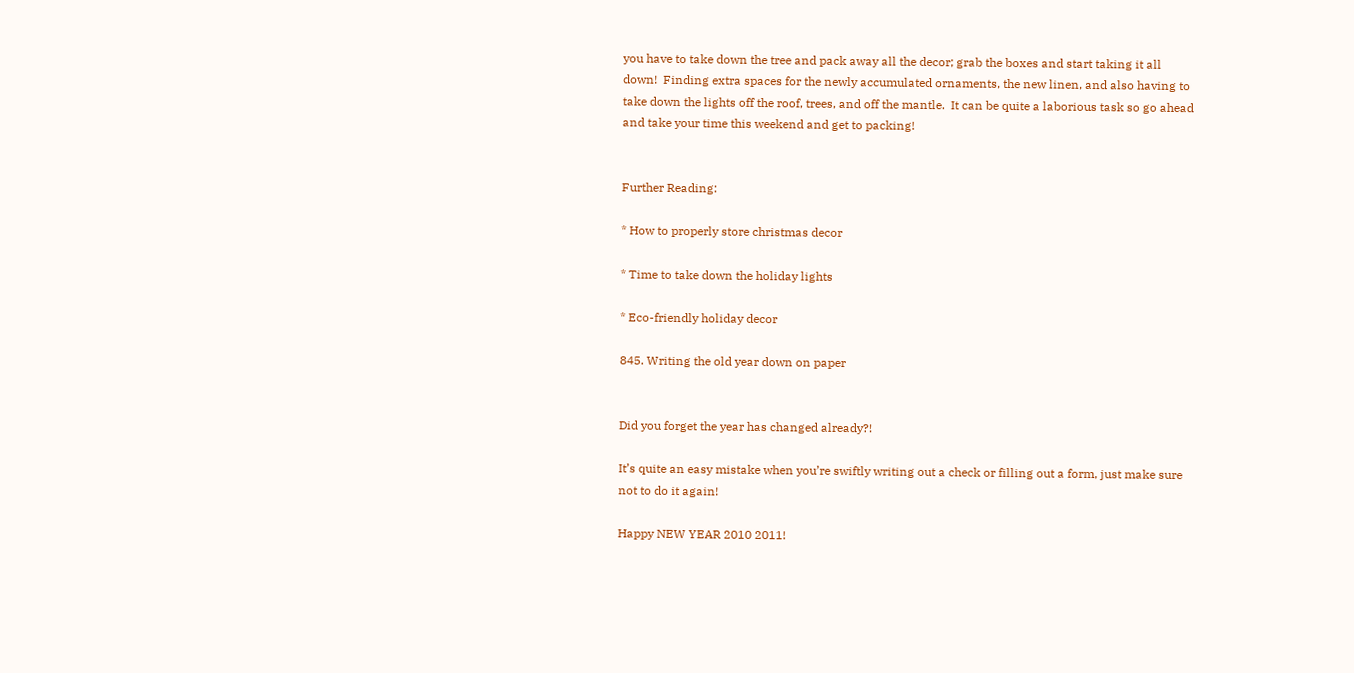you have to take down the tree and pack away all the decor; grab the boxes and start taking it all down!  Finding extra spaces for the newly accumulated ornaments, the new linen, and also having to take down the lights off the roof, trees, and off the mantle.  It can be quite a laborious task so go ahead and take your time this weekend and get to packing!


Further Reading:

* How to properly store christmas decor

* Time to take down the holiday lights

* Eco-friendly holiday decor

845. Writing the old year down on paper


Did you forget the year has changed already?!

It’s quite an easy mistake when you’re swiftly writing out a check or filling out a form, just make sure not to do it again!

Happy NEW YEAR 2010 2011!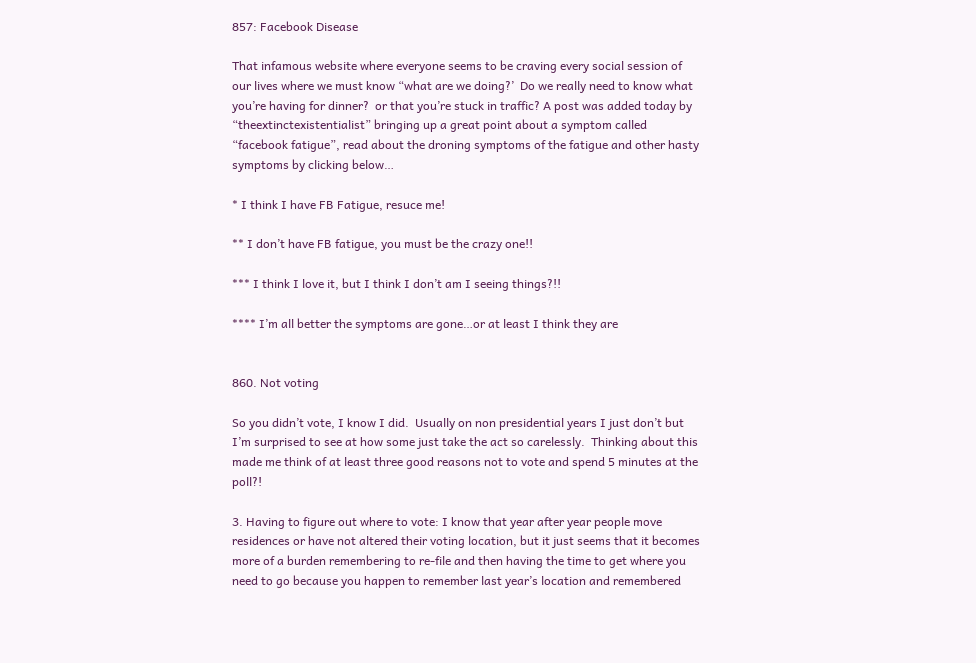857: Facebook Disease

That infamous website where everyone seems to be craving every social session of our lives where we must know “what are we doing?’  Do we really need to know what you’re having for dinner?  or that you’re stuck in traffic? A post was added today by “theextinctexistentialist” bringing up a great point about a symptom called “facebook fatigue”, read about the droning symptoms of the fatigue and other hasty symptoms by clicking below…

* I think I have FB Fatigue, resuce me!

** I don’t have FB fatigue, you must be the crazy one!!

*** I think I love it, but I think I don’t am I seeing things?!!

**** I’m all better the symptoms are gone…or at least I think they are


860. Not voting

So you didn’t vote, I know I did.  Usually on non presidential years I just don’t but I’m surprised to see at how some just take the act so carelessly.  Thinking about this made me think of at least three good reasons not to vote and spend 5 minutes at the poll?!

3. Having to figure out where to vote: I know that year after year people move residences or have not altered their voting location, but it just seems that it becomes more of a burden remembering to re-file and then having the time to get where you need to go because you happen to remember last year’s location and remembered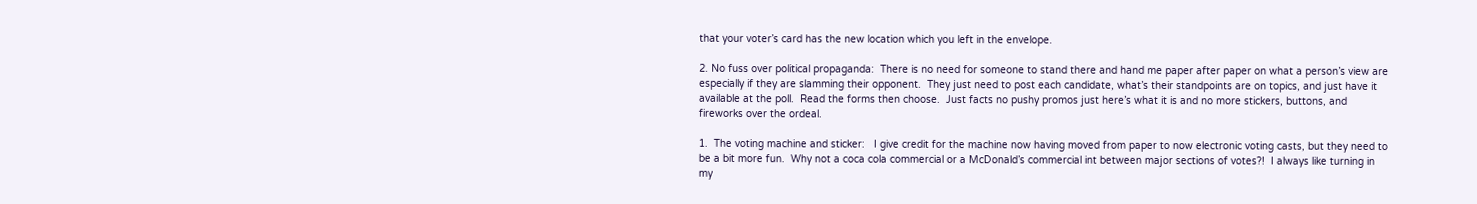that your voter’s card has the new location which you left in the envelope.

2. No fuss over political propaganda:  There is no need for someone to stand there and hand me paper after paper on what a person’s view are especially if they are slamming their opponent.  They just need to post each candidate, what’s their standpoints are on topics, and just have it available at the poll.  Read the forms then choose.  Just facts no pushy promos just here’s what it is and no more stickers, buttons, and fireworks over the ordeal.

1.  The voting machine and sticker:   I give credit for the machine now having moved from paper to now electronic voting casts, but they need to be a bit more fun.  Why not a coca cola commercial or a McDonald’s commercial int between major sections of votes?!  I always like turning in my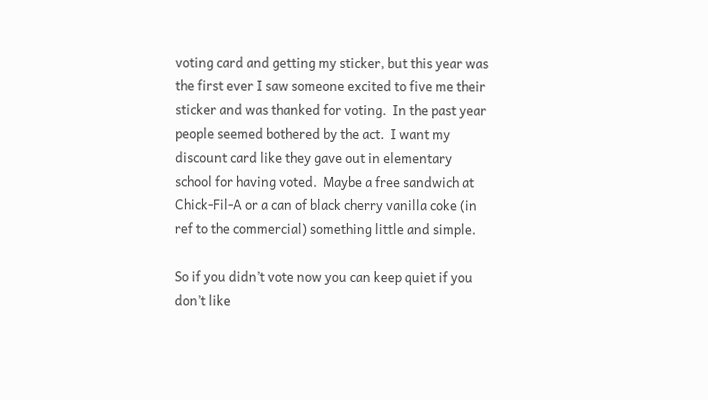voting card and getting my sticker, but this year was the first ever I saw someone excited to five me their sticker and was thanked for voting.  In the past year people seemed bothered by the act.  I want my discount card like they gave out in elementary school for having voted.  Maybe a free sandwich at Chick-Fil-A or a can of black cherry vanilla coke (in ref to the commercial) something little and simple.

So if you didn’t vote now you can keep quiet if you don’t like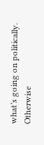what’s going on politically.  Otherwise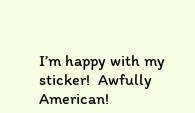I’m happy with my sticker!  Awfully American!